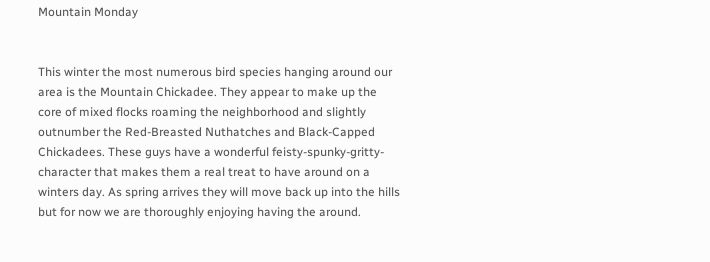Mountain Monday


This winter the most numerous bird species hanging around our area is the Mountain Chickadee. They appear to make up the core of mixed flocks roaming the neighborhood and slightly outnumber the Red-Breasted Nuthatches and Black-Capped Chickadees. These guys have a wonderful feisty-spunky-gritty- character that makes them a real treat to have around on a winters day. As spring arrives they will move back up into the hills but for now we are thoroughly enjoying having the around.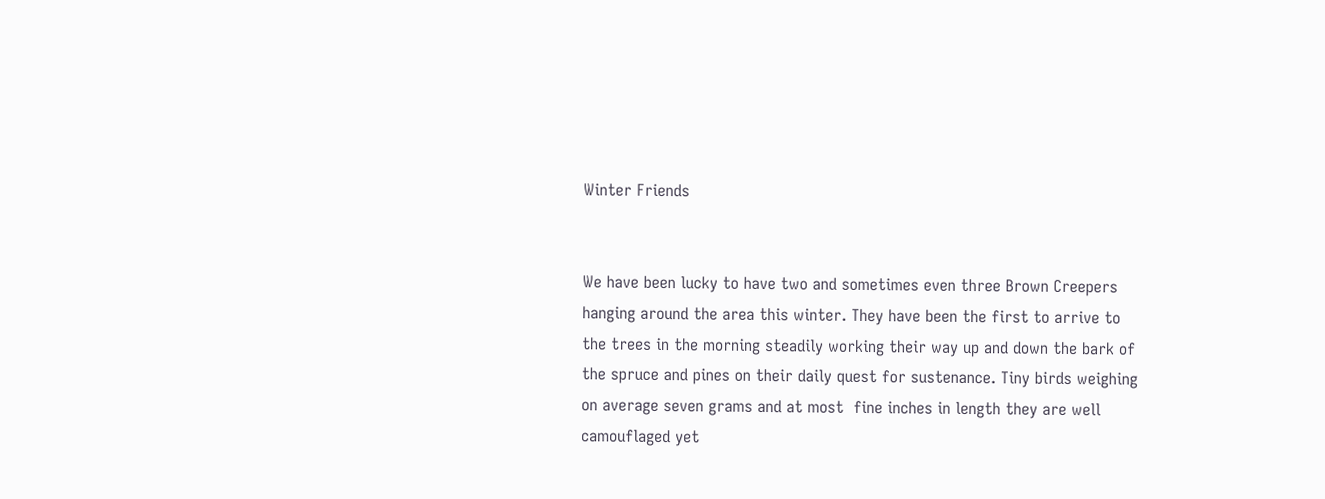Winter Friends


We have been lucky to have two and sometimes even three Brown Creepers hanging around the area this winter. They have been the first to arrive to the trees in the morning steadily working their way up and down the bark of the spruce and pines on their daily quest for sustenance. Tiny birds weighing on average seven grams and at most  fine inches in length they are well camouflaged yet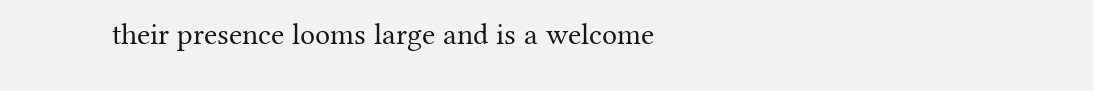their presence looms large and is a welcome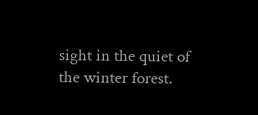sight in the quiet of the winter forest.